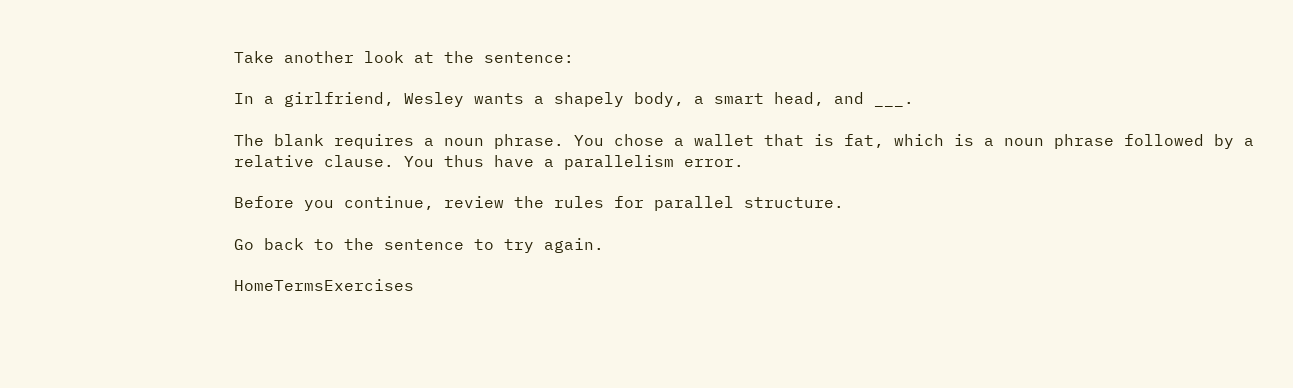Take another look at the sentence:

In a girlfriend, Wesley wants a shapely body, a smart head, and ___.

The blank requires a noun phrase. You chose a wallet that is fat, which is a noun phrase followed by a relative clause. You thus have a parallelism error.

Before you continue, review the rules for parallel structure.

Go back to the sentence to try again.

HomeTermsExercises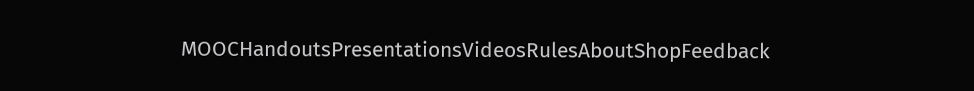MOOCHandoutsPresentationsVideosRulesAboutShopFeedback